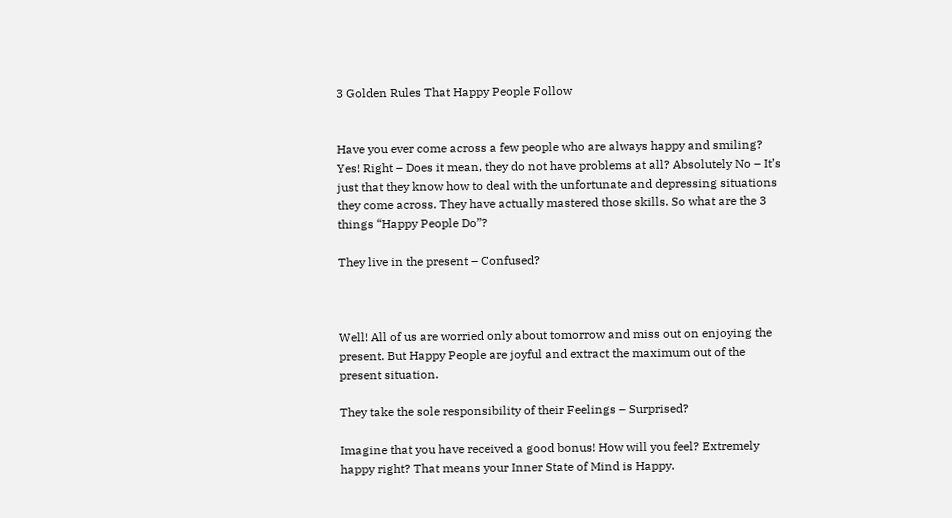3 Golden Rules That Happy People Follow


Have you ever come across a few people who are always happy and smiling? Yes! Right – Does it mean, they do not have problems at all? Absolutely No – It’s just that they know how to deal with the unfortunate and depressing situations they come across. They have actually mastered those skills. So what are the 3 things “Happy People Do”?

They live in the present – Confused?



Well! All of us are worried only about tomorrow and miss out on enjoying the present. But Happy People are joyful and extract the maximum out of the present situation.

They take the sole responsibility of their Feelings – Surprised?

Imagine that you have received a good bonus! How will you feel? Extremely happy right? That means your Inner State of Mind is Happy.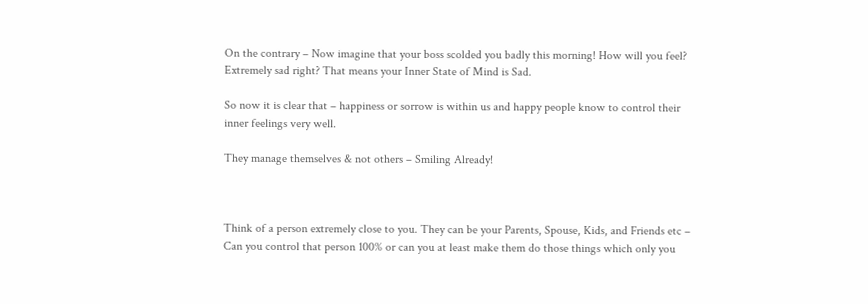On the contrary – Now imagine that your boss scolded you badly this morning! How will you feel? Extremely sad right? That means your Inner State of Mind is Sad.

So now it is clear that – happiness or sorrow is within us and happy people know to control their inner feelings very well.

They manage themselves & not others – Smiling Already!



Think of a person extremely close to you. They can be your Parents, Spouse, Kids, and Friends etc – Can you control that person 100% or can you at least make them do those things which only you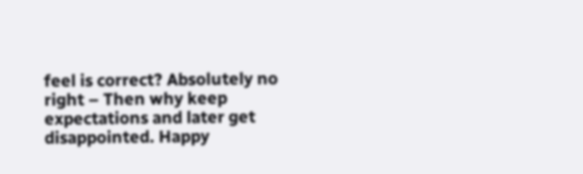feel is correct? Absolutely no right – Then why keep expectations and later get disappointed. Happy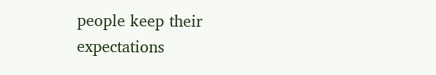people keep their expectations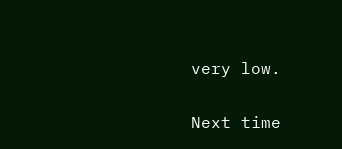very low.

Next time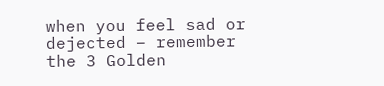when you feel sad or dejected – remember the 3 Golden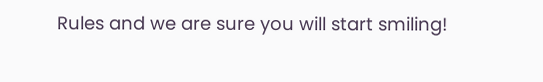Rules and we are sure you will start smiling!